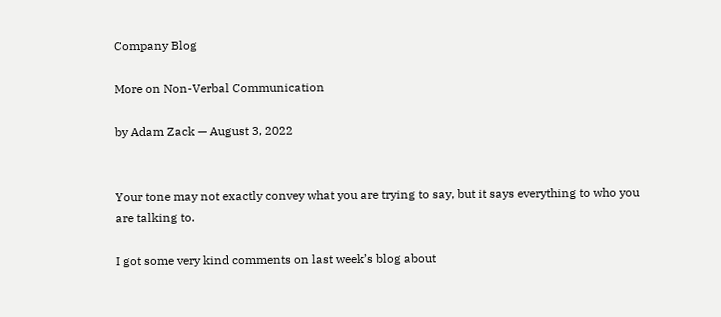Company Blog

More on Non-Verbal Communication

by Adam Zack — August 3, 2022


Your tone may not exactly convey what you are trying to say, but it says everything to who you are talking to.

I got some very kind comments on last week’s blog about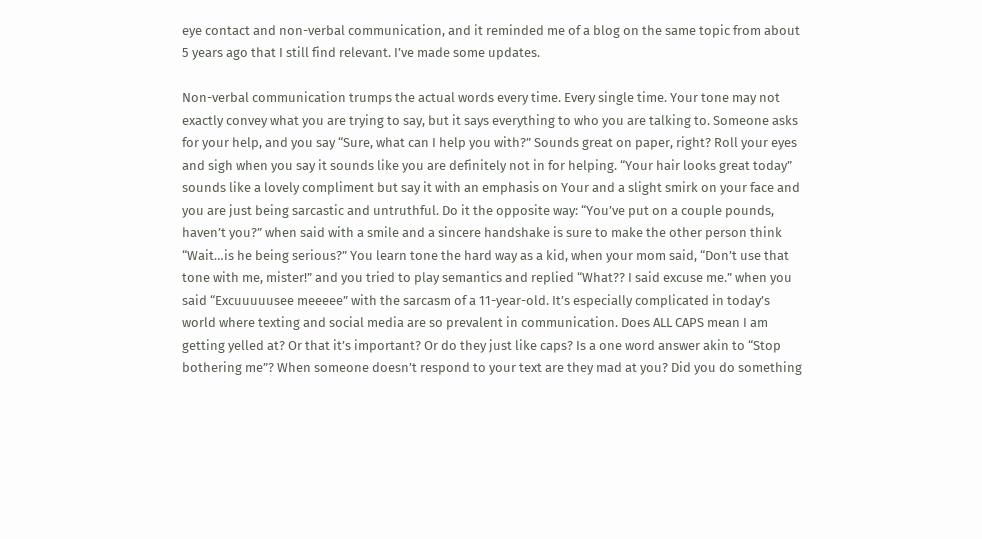eye contact and non-verbal communication, and it reminded me of a blog on the same topic from about 5 years ago that I still find relevant. I’ve made some updates.

Non-verbal communication trumps the actual words every time. Every single time. Your tone may not exactly convey what you are trying to say, but it says everything to who you are talking to. Someone asks for your help, and you say “Sure, what can I help you with?” Sounds great on paper, right? Roll your eyes and sigh when you say it sounds like you are definitely not in for helping. “Your hair looks great today” sounds like a lovely compliment but say it with an emphasis on Your and a slight smirk on your face and you are just being sarcastic and untruthful. Do it the opposite way: “You’ve put on a couple pounds, haven’t you?” when said with a smile and a sincere handshake is sure to make the other person think “Wait…is he being serious?” You learn tone the hard way as a kid, when your mom said, “Don’t use that tone with me, mister!” and you tried to play semantics and replied “What?? I said excuse me.” when you said “Excuuuuusee meeeee” with the sarcasm of a 11-year-old. It’s especially complicated in today’s world where texting and social media are so prevalent in communication. Does ALL CAPS mean I am getting yelled at? Or that it’s important? Or do they just like caps? Is a one word answer akin to “Stop bothering me”? When someone doesn’t respond to your text are they mad at you? Did you do something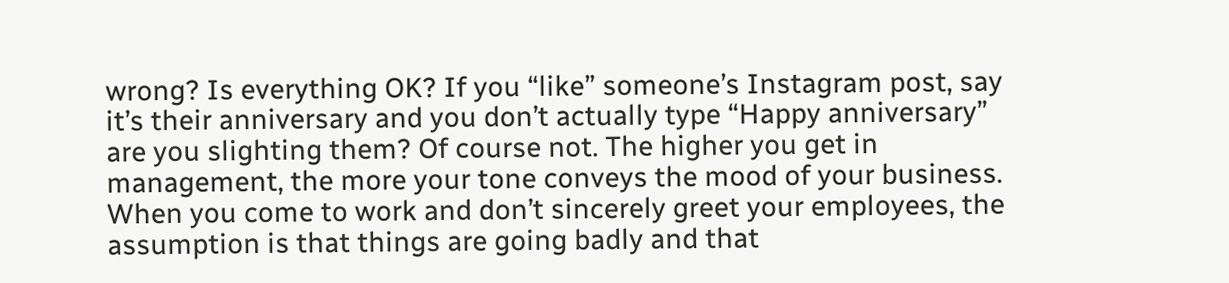wrong? Is everything OK? If you “like” someone’s Instagram post, say it’s their anniversary and you don’t actually type “Happy anniversary” are you slighting them? Of course not. The higher you get in management, the more your tone conveys the mood of your business. When you come to work and don’t sincerely greet your employees, the assumption is that things are going badly and that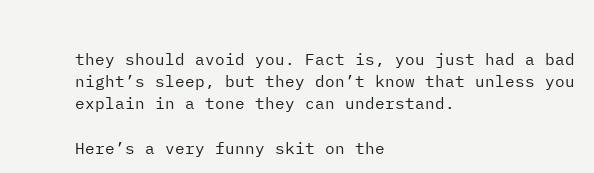they should avoid you. Fact is, you just had a bad night’s sleep, but they don’t know that unless you explain in a tone they can understand.

Here’s a very funny skit on the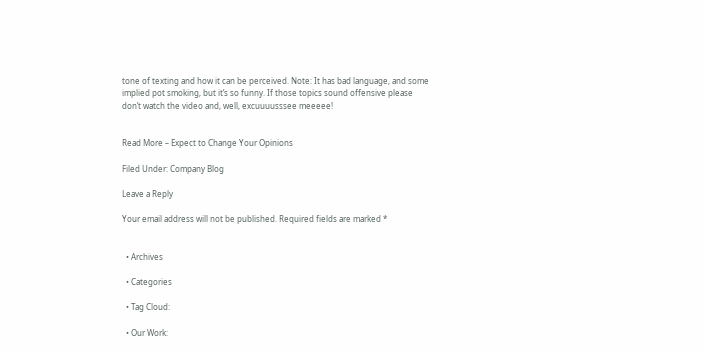tone of texting and how it can be perceived. Note: It has bad language, and some implied pot smoking, but it’s so funny. If those topics sound offensive please don’t watch the video and, well, excuuuusssee meeeee!


Read More – Expect to Change Your Opinions

Filed Under: Company Blog

Leave a Reply

Your email address will not be published. Required fields are marked *


  • Archives

  • Categories

  • Tag Cloud:

  • Our Work: